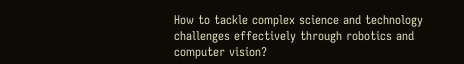How to tackle complex science and technology challenges effectively through robotics and computer vision?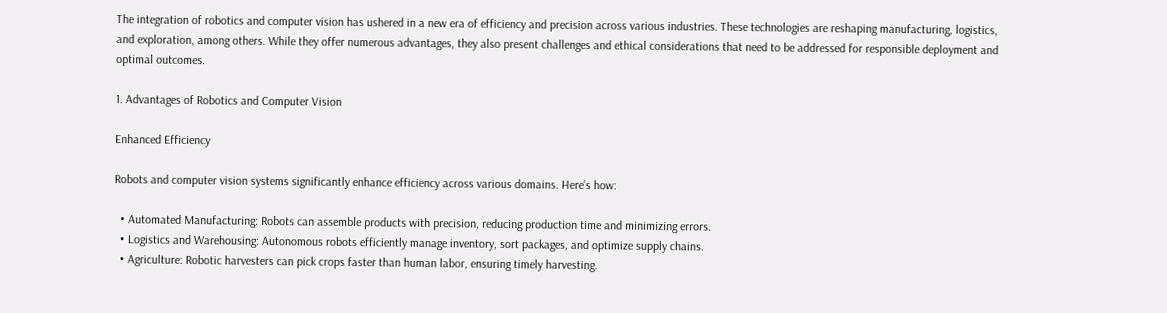The integration of robotics and computer vision has ushered in a new era of efficiency and precision across various industries. These technologies are reshaping manufacturing, logistics, and exploration, among others. While they offer numerous advantages, they also present challenges and ethical considerations that need to be addressed for responsible deployment and optimal outcomes.

1. Advantages of Robotics and Computer Vision

Enhanced Efficiency

Robots and computer vision systems significantly enhance efficiency across various domains. Here’s how:

  • Automated Manufacturing: Robots can assemble products with precision, reducing production time and minimizing errors.
  • Logistics and Warehousing: Autonomous robots efficiently manage inventory, sort packages, and optimize supply chains.
  • Agriculture: Robotic harvesters can pick crops faster than human labor, ensuring timely harvesting.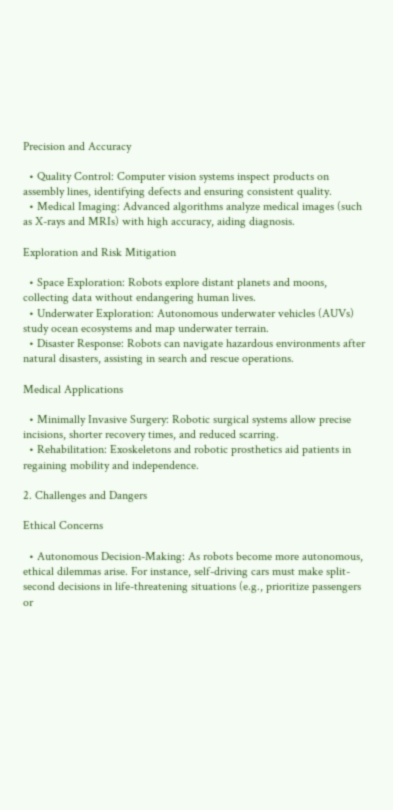Precision and Accuracy

  • Quality Control: Computer vision systems inspect products on assembly lines, identifying defects and ensuring consistent quality.
  • Medical Imaging: Advanced algorithms analyze medical images (such as X-rays and MRIs) with high accuracy, aiding diagnosis.

Exploration and Risk Mitigation

  • Space Exploration: Robots explore distant planets and moons, collecting data without endangering human lives.
  • Underwater Exploration: Autonomous underwater vehicles (AUVs) study ocean ecosystems and map underwater terrain.
  • Disaster Response: Robots can navigate hazardous environments after natural disasters, assisting in search and rescue operations.

Medical Applications

  • Minimally Invasive Surgery: Robotic surgical systems allow precise incisions, shorter recovery times, and reduced scarring.
  • Rehabilitation: Exoskeletons and robotic prosthetics aid patients in regaining mobility and independence.

2. Challenges and Dangers

Ethical Concerns

  • Autonomous Decision-Making: As robots become more autonomous, ethical dilemmas arise. For instance, self-driving cars must make split-second decisions in life-threatening situations (e.g., prioritize passengers or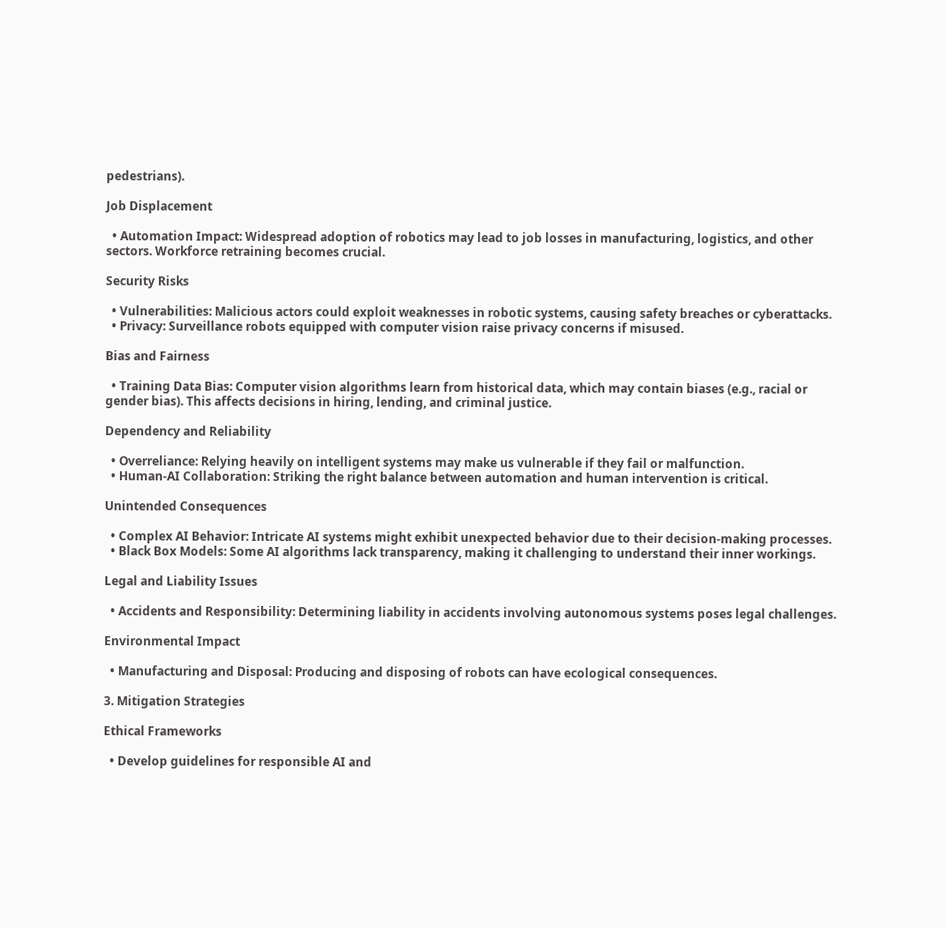pedestrians).

Job Displacement

  • Automation Impact: Widespread adoption of robotics may lead to job losses in manufacturing, logistics, and other sectors. Workforce retraining becomes crucial.

Security Risks

  • Vulnerabilities: Malicious actors could exploit weaknesses in robotic systems, causing safety breaches or cyberattacks.
  • Privacy: Surveillance robots equipped with computer vision raise privacy concerns if misused.

Bias and Fairness

  • Training Data Bias: Computer vision algorithms learn from historical data, which may contain biases (e.g., racial or gender bias). This affects decisions in hiring, lending, and criminal justice.

Dependency and Reliability

  • Overreliance: Relying heavily on intelligent systems may make us vulnerable if they fail or malfunction.
  • Human-AI Collaboration: Striking the right balance between automation and human intervention is critical.

Unintended Consequences

  • Complex AI Behavior: Intricate AI systems might exhibit unexpected behavior due to their decision-making processes.
  • Black Box Models: Some AI algorithms lack transparency, making it challenging to understand their inner workings.

Legal and Liability Issues

  • Accidents and Responsibility: Determining liability in accidents involving autonomous systems poses legal challenges.

Environmental Impact

  • Manufacturing and Disposal: Producing and disposing of robots can have ecological consequences.

3. Mitigation Strategies

Ethical Frameworks

  • Develop guidelines for responsible AI and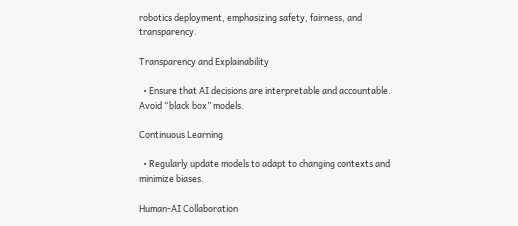robotics deployment, emphasizing safety, fairness, and transparency.

Transparency and Explainability

  • Ensure that AI decisions are interpretable and accountable. Avoid “black box” models.

Continuous Learning

  • Regularly update models to adapt to changing contexts and minimize biases.

Human-AI Collaboration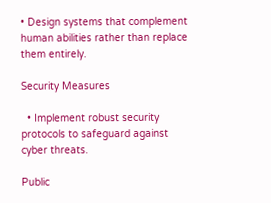• Design systems that complement human abilities rather than replace them entirely.

Security Measures

  • Implement robust security protocols to safeguard against cyber threats.

Public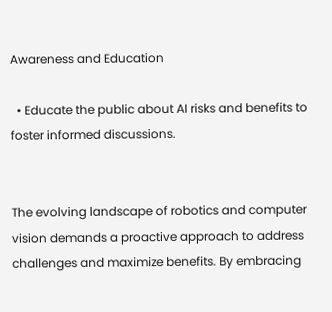Awareness and Education

  • Educate the public about AI risks and benefits to foster informed discussions.


The evolving landscape of robotics and computer vision demands a proactive approach to address challenges and maximize benefits. By embracing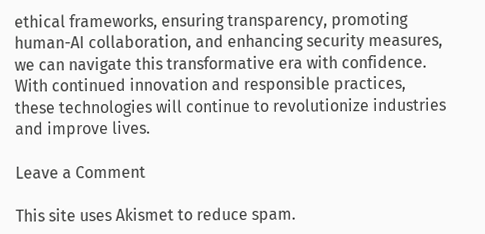ethical frameworks, ensuring transparency, promoting human-AI collaboration, and enhancing security measures, we can navigate this transformative era with confidence. With continued innovation and responsible practices, these technologies will continue to revolutionize industries and improve lives.

Leave a Comment

This site uses Akismet to reduce spam.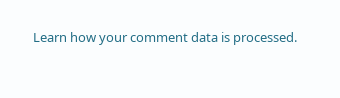Learn how your comment data is processed.